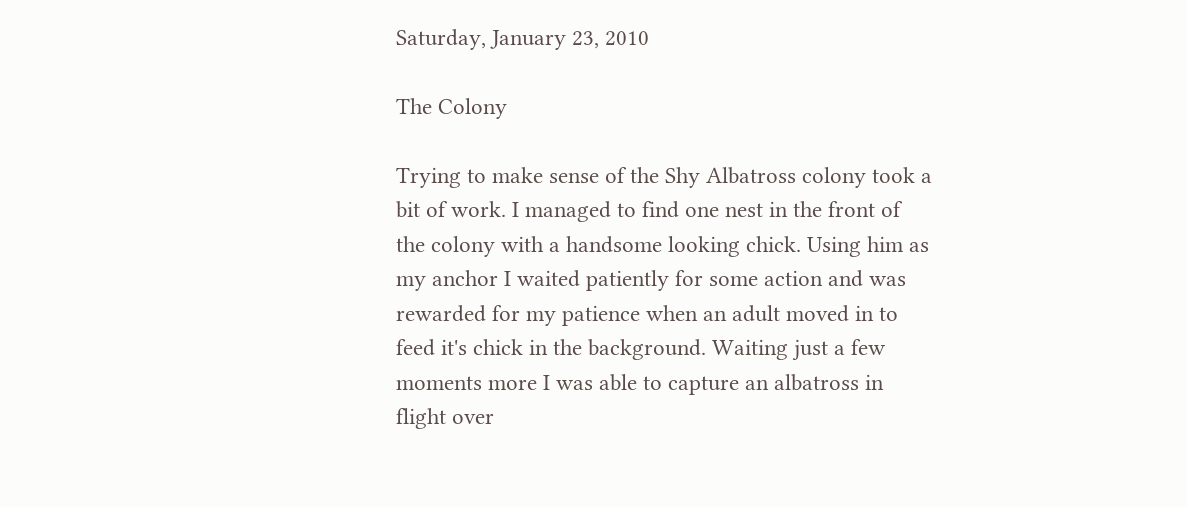Saturday, January 23, 2010

The Colony

Trying to make sense of the Shy Albatross colony took a bit of work. I managed to find one nest in the front of the colony with a handsome looking chick. Using him as my anchor I waited patiently for some action and was rewarded for my patience when an adult moved in to feed it's chick in the background. Waiting just a few moments more I was able to capture an albatross in flight over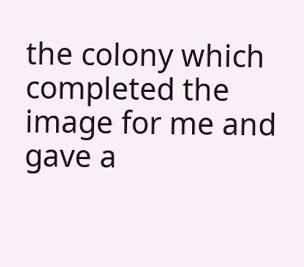the colony which completed the image for me and gave a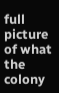full picture of what the colony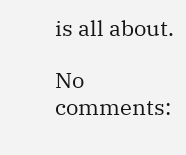is all about.

No comments: